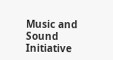Music and Sound Initiative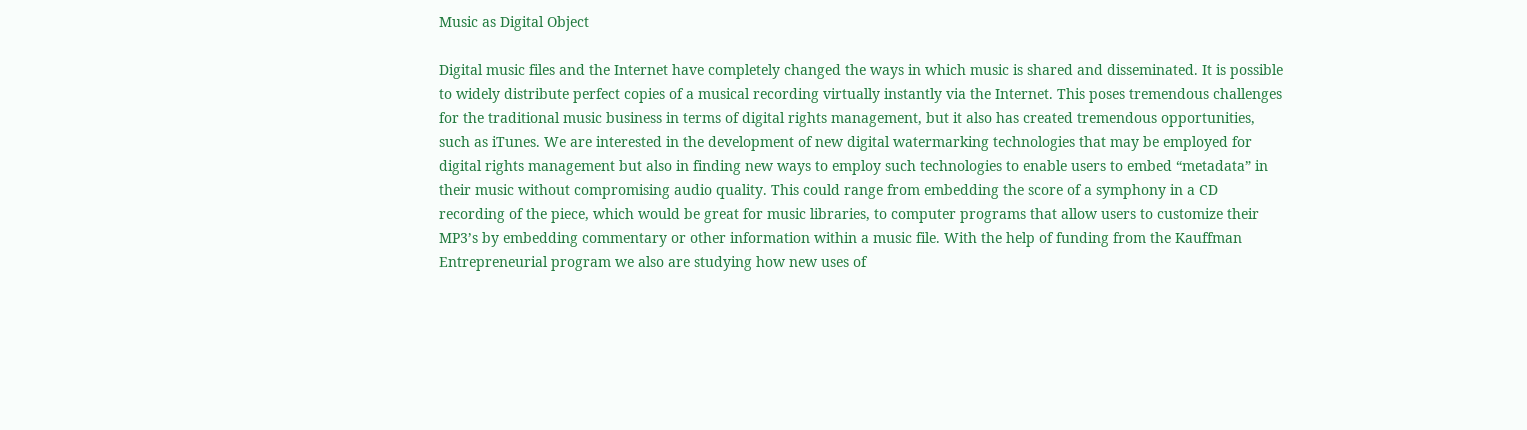Music as Digital Object

Digital music files and the Internet have completely changed the ways in which music is shared and disseminated. It is possible to widely distribute perfect copies of a musical recording virtually instantly via the Internet. This poses tremendous challenges for the traditional music business in terms of digital rights management, but it also has created tremendous opportunities, such as iTunes. We are interested in the development of new digital watermarking technologies that may be employed for digital rights management but also in finding new ways to employ such technologies to enable users to embed “metadata” in their music without compromising audio quality. This could range from embedding the score of a symphony in a CD recording of the piece, which would be great for music libraries, to computer programs that allow users to customize their MP3’s by embedding commentary or other information within a music file. With the help of funding from the Kauffman Entrepreneurial program we also are studying how new uses of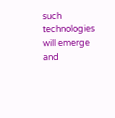such technologies will emerge and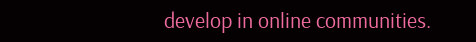develop in online communities.